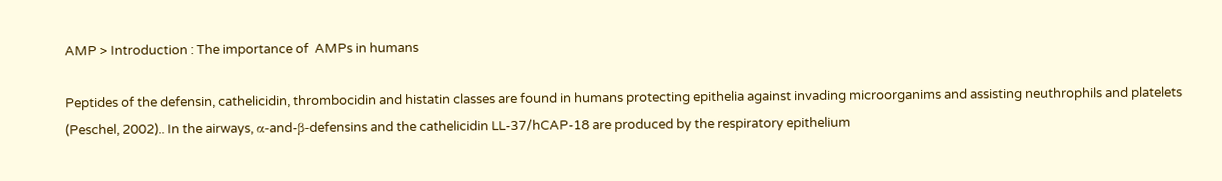AMP > Introduction : The importance of  AMPs in humans

Peptides of the defensin, cathelicidin, thrombocidin and histatin classes are found in humans protecting epithelia against invading microorganims and assisting neuthrophils and platelets (Peschel, 2002).. In the airways, α-and-β-defensins and the cathelicidin LL-37/hCAP-18 are produced by the respiratory epithelium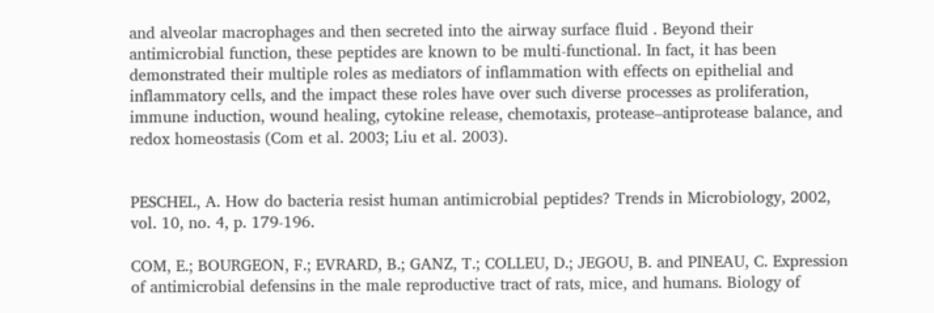and alveolar macrophages and then secreted into the airway surface fluid . Beyond their antimicrobial function, these peptides are known to be multi-functional. In fact, it has been demonstrated their multiple roles as mediators of inflammation with effects on epithelial and inflammatory cells, and the impact these roles have over such diverse processes as proliferation, immune induction, wound healing, cytokine release, chemotaxis, protease–antiprotease balance, and redox homeostasis (Com et al. 2003; Liu et al. 2003).


PESCHEL, A. How do bacteria resist human antimicrobial peptides? Trends in Microbiology, 2002, vol. 10, no. 4, p. 179-196.

COM, E.; BOURGEON, F.; EVRARD, B.; GANZ, T.; COLLEU, D.; JEGOU, B. and PINEAU, C. Expression of antimicrobial defensins in the male reproductive tract of rats, mice, and humans. Biology of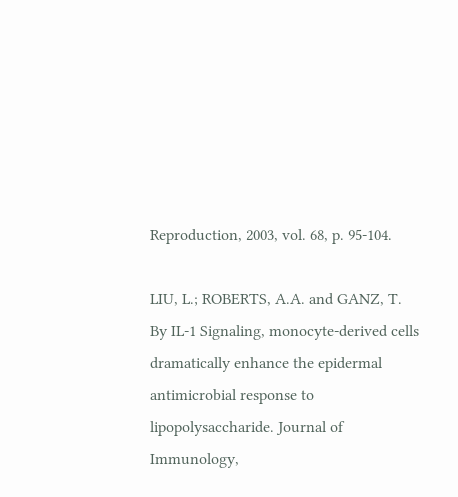Reproduction, 2003, vol. 68, p. 95-104.

LIU, L.; ROBERTS, A.A. and GANZ, T. By IL-1 Signaling, monocyte-derived cells dramatically enhance the epidermal antimicrobial response to lipopolysaccharide. Journal of Immunology,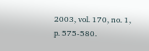2003, vol. 170, no. 1, p. 575-580.